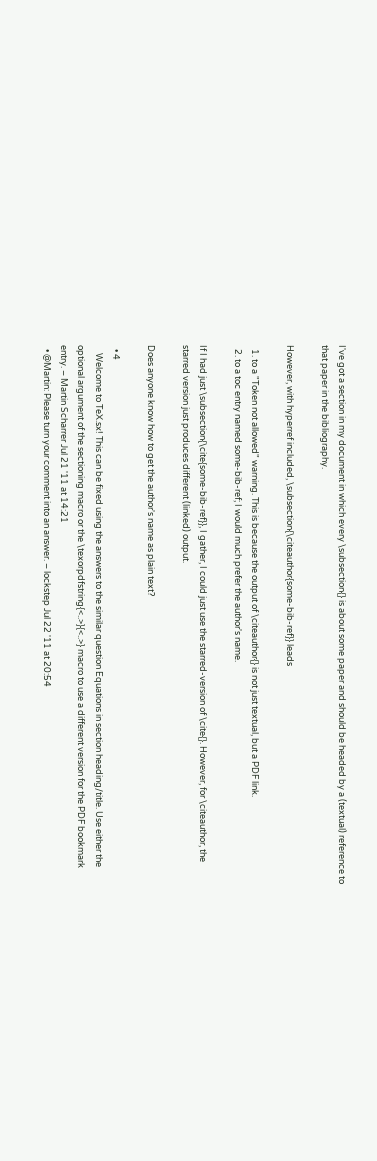I've got a section in my document in which every \subsection{} is about some paper and should be headed by a (textual) reference to that paper in the bibliography.

However, with hyperref included, \subsection{\citeauthor{some-bib-ref}} leads

  1. to a "Token not allowed" warning. This is because the output of \citeauthor{} is not just textual, but a PDF link.
  2. to a toc entry named some-bib-ref; I would much prefer the author's name.

If I had just \subsection{\cite{some-bib-ref}}, I gather, I could just use the starred-version of \cite{}. However, for \citeauthor, the starred version just produces different (linked) output.

Does anyone know how to get the author's name as plain text?

  • 4
    Welcome to TeX.sx! This can be fixed using the answers to the similar question Equations in section heading/title. Use either the optional argument of the sectioning macro or the \texorpdfstring{<..>}{<..>} macro to use a different version for the PDF bookmark entry. – Martin Scharrer Jul 21 '11 at 14:21
  • @Martin: Please turn your comment into an answer. – lockstep Jul 22 '11 at 20:54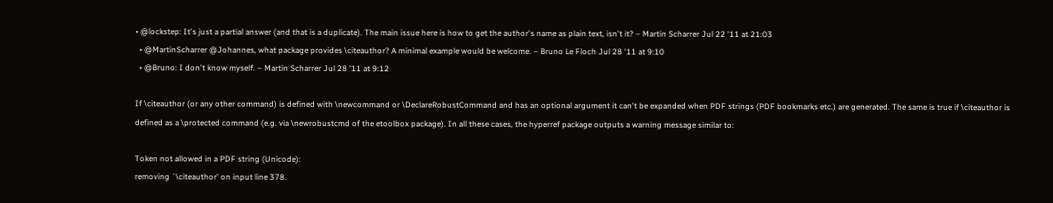• @lockstep: It's just a partial answer (and that is a duplicate). The main issue here is how to get the author's name as plain text, isn't it? – Martin Scharrer Jul 22 '11 at 21:03
  • @MartinScharrer @Johannes, what package provides \citeauthor? A minimal example would be welcome. – Bruno Le Floch Jul 28 '11 at 9:10
  • @Bruno: I don't know myself. – Martin Scharrer Jul 28 '11 at 9:12

If \citeauthor (or any other command) is defined with \newcommand or \DeclareRobustCommand and has an optional argument it can't be expanded when PDF strings (PDF bookmarks etc.) are generated. The same is true if \citeauthor is defined as a \protected command (e.g. via \newrobustcmd of the etoolbox package). In all these cases, the hyperref package outputs a warning message similar to:

Token not allowed in a PDF string (Unicode):
removing `\citeauthor' on input line 378.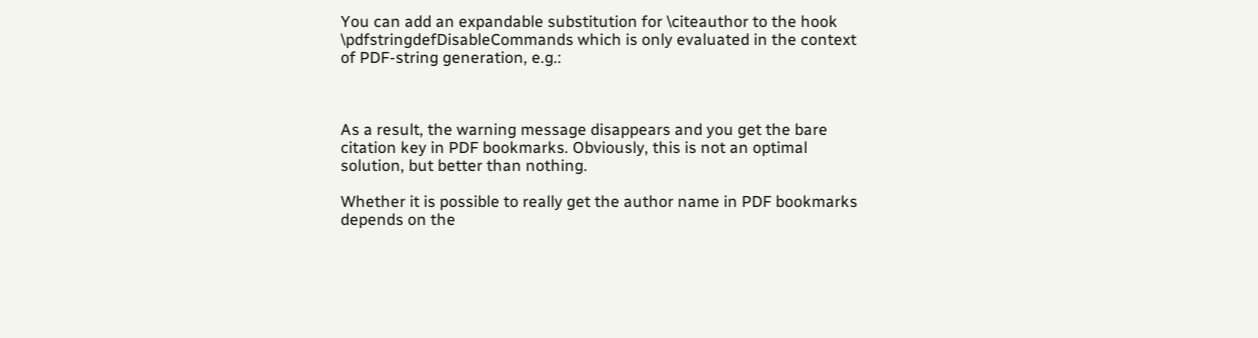You can add an expandable substitution for \citeauthor to the hook \pdfstringdefDisableCommands which is only evaluated in the context of PDF-string generation, e.g.:



As a result, the warning message disappears and you get the bare citation key in PDF bookmarks. Obviously, this is not an optimal solution, but better than nothing.

Whether it is possible to really get the author name in PDF bookmarks depends on the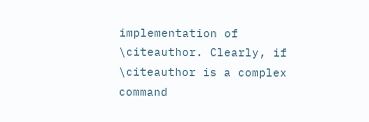implementation of \citeauthor. Clearly, if \citeauthor is a complex command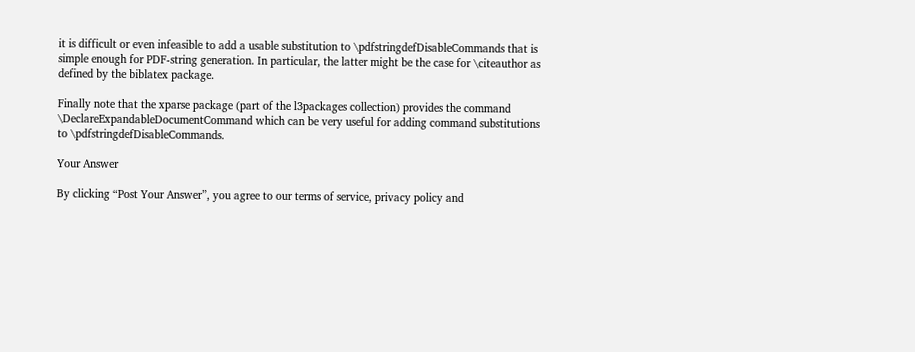it is difficult or even infeasible to add a usable substitution to \pdfstringdefDisableCommands that is simple enough for PDF-string generation. In particular, the latter might be the case for \citeauthor as defined by the biblatex package.

Finally note that the xparse package (part of the l3packages collection) provides the command \DeclareExpandableDocumentCommand which can be very useful for adding command substitutions to \pdfstringdefDisableCommands.

Your Answer

By clicking “Post Your Answer”, you agree to our terms of service, privacy policy and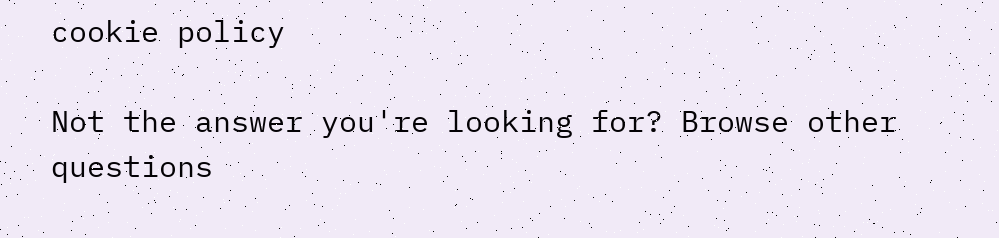cookie policy

Not the answer you're looking for? Browse other questions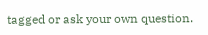tagged or ask your own question.